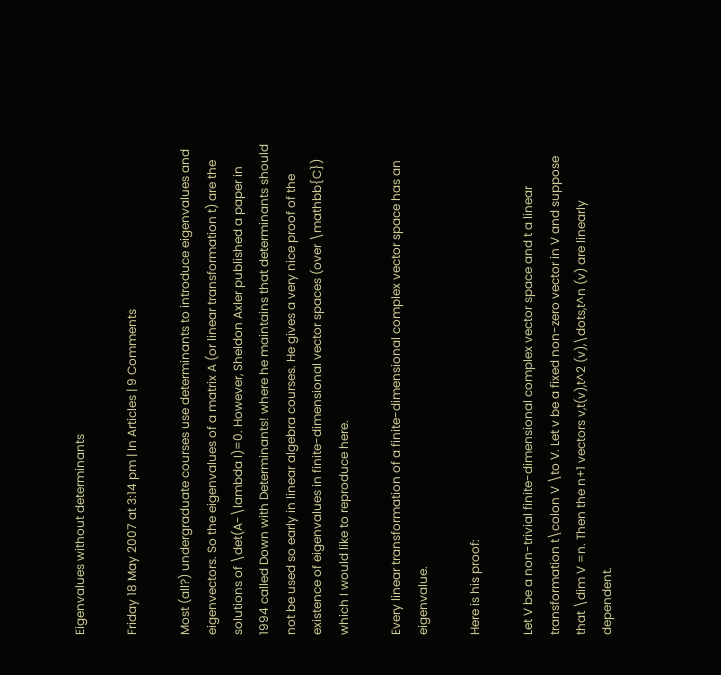Eigenvalues without determinants

Friday 18 May 2007 at 3:14 pm | In Articles | 9 Comments

Most (all?) undergraduate courses use determinants to introduce eigenvalues and eigenvectors. So the eigenvalues of a matrix A (or linear transformation t) are the solutions of \det(A-\lambda I)=0. However, Sheldon Axler published a paper in 1994 called Down with Determinants! where he maintains that determinants should not be used so early in linear algebra courses. He gives a very nice proof of the existence of eigenvalues in finite-dimensional vector spaces (over \mathbb{C}) which I would like to reproduce here.

Every linear transformation of a finite-dimensional complex vector space has an eigenvalue.

Here is his proof:

Let V be a non-trivial finite-dimensional complex vector space and t a linear transformation t\colon V \to V. Let v be a fixed non-zero vector in V and suppose that \dim V =n. Then the n+1 vectors v,t(v),t^2 (v),\dots,t^n (v) are linearly dependent.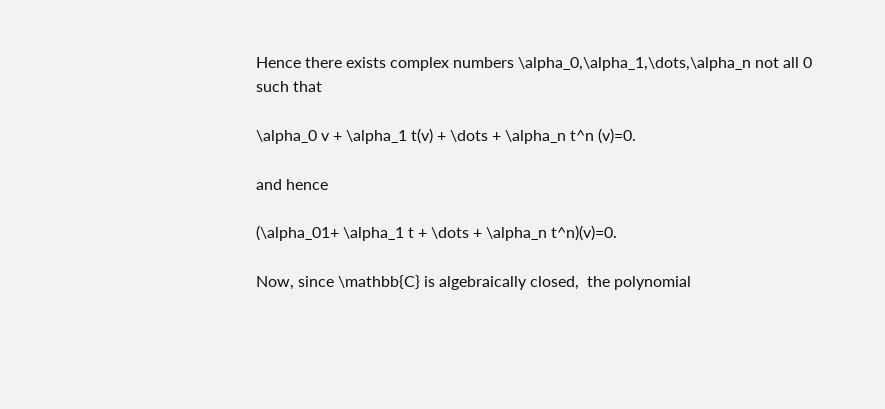Hence there exists complex numbers \alpha_0,\alpha_1,\dots,\alpha_n not all 0 such that

\alpha_0 v + \alpha_1 t(v) + \dots + \alpha_n t^n (v)=0.

and hence

(\alpha_01+ \alpha_1 t + \dots + \alpha_n t^n)(v)=0.

Now, since \mathbb{C} is algebraically closed,  the polynomial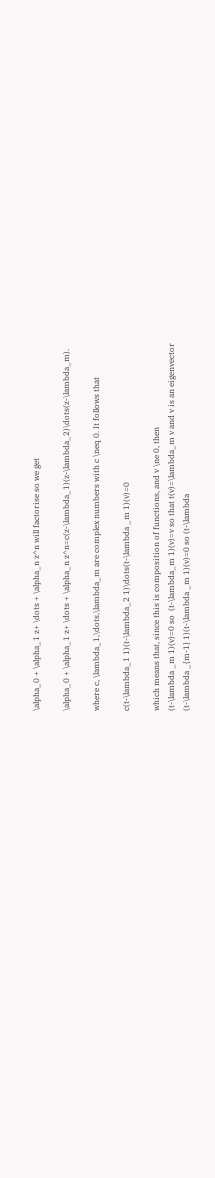\alpha_0 + \alpha_1 z+ \dots + \alpha_n z^n will factorise so we get

\alpha_0 + \alpha_1 z+ \dots + \alpha_n z^n=c(z-\lambda_1)(z-\lambda_2)\dots(z-\lambda_m).

where c, \lambda_1,\dots,\lambda_m are complex numbers with c \neq 0. It follows that

c(t-\lambda_1 1)(t-\lambda_2 1)\dots(t-\lambda _m 1)(v)=0

which means that, since this is composition of functions, and v \ne 0, then
(t-\lambda _m 1)(v)=0 so  (t-\lambda_m 1)(v)=v so that t(v)=\lambda_m v and v is an eigenvector
(t-\lambda _{m-1} 1)(t-\lambda _m 1)(v)=0 so (t-\lambda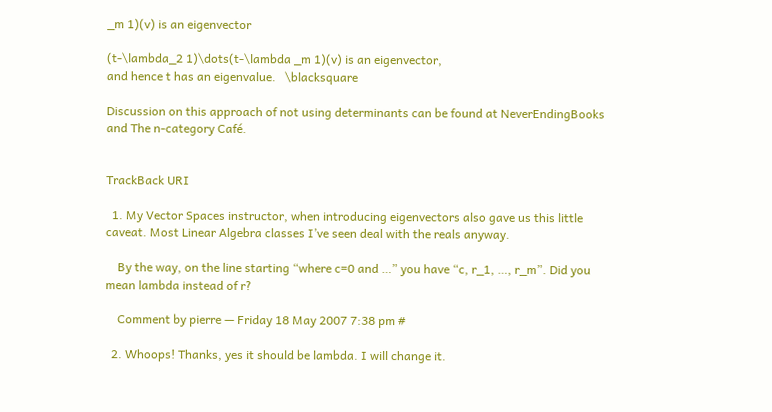_m 1)(v) is an eigenvector

(t-\lambda_2 1)\dots(t-\lambda _m 1)(v) is an eigenvector,
and hence t has an eigenvalue.   \blacksquare

Discussion on this approach of not using determinants can be found at NeverEndingBooks and The n-category Café.


TrackBack URI

  1. My Vector Spaces instructor, when introducing eigenvectors also gave us this little caveat. Most Linear Algebra classes I’ve seen deal with the reals anyway.

    By the way, on the line starting “where c=0 and …” you have “c, r_1, …, r_m”. Did you mean lambda instead of r?

    Comment by pierre — Friday 18 May 2007 7:38 pm #

  2. Whoops! Thanks, yes it should be lambda. I will change it.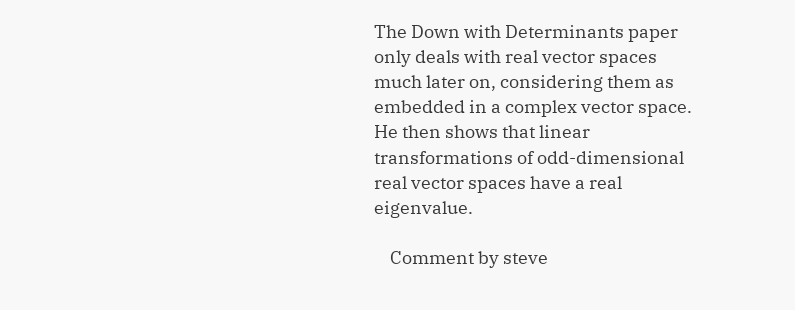The Down with Determinants paper only deals with real vector spaces much later on, considering them as embedded in a complex vector space. He then shows that linear transformations of odd-dimensional real vector spaces have a real eigenvalue.

    Comment by steve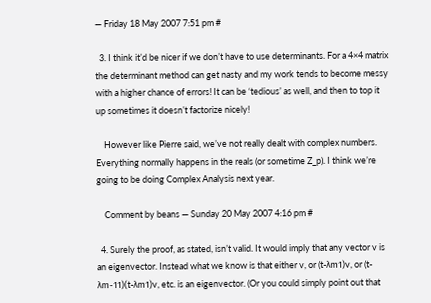— Friday 18 May 2007 7:51 pm #

  3. I think it’d be nicer if we don’t have to use determinants. For a 4×4 matrix the determinant method can get nasty and my work tends to become messy with a higher chance of errors! It can be ‘tedious’ as well, and then to top it up sometimes it doesn’t factorize nicely!

    However like Pierre said, we’ve not really dealt with complex numbers. Everything normally happens in the reals (or sometime Z_p). I think we’re going to be doing Complex Analysis next year.

    Comment by beans — Sunday 20 May 2007 4:16 pm #

  4. Surely the proof, as stated, isn’t valid. It would imply that any vector v is an eigenvector. Instead what we know is that either v, or (t-λm1)v, or (t-λm-11)(t-λm1)v, etc. is an eigenvector. (Or you could simply point out that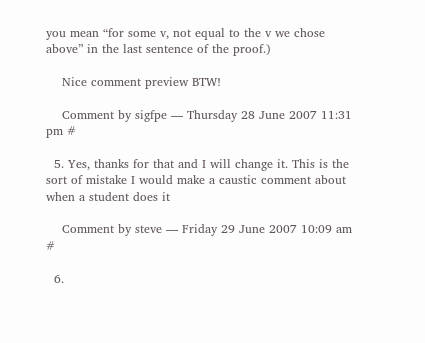you mean “for some v, not equal to the v we chose above” in the last sentence of the proof.)

    Nice comment preview BTW!

    Comment by sigfpe — Thursday 28 June 2007 11:31 pm #

  5. Yes, thanks for that and I will change it. This is the sort of mistake I would make a caustic comment about when a student does it

    Comment by steve — Friday 29 June 2007 10:09 am #

  6.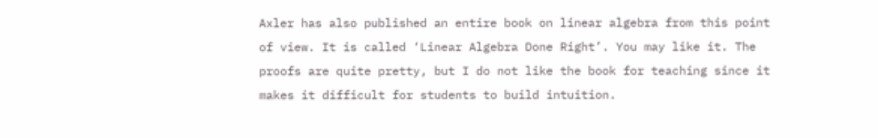Axler has also published an entire book on linear algebra from this point of view. It is called ‘Linear Algebra Done Right’. You may like it. The proofs are quite pretty, but I do not like the book for teaching since it makes it difficult for students to build intuition.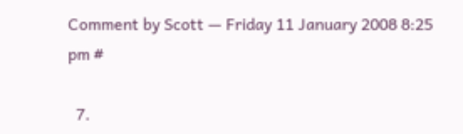Comment by Scott — Friday 11 January 2008 8:25 pm #

  7.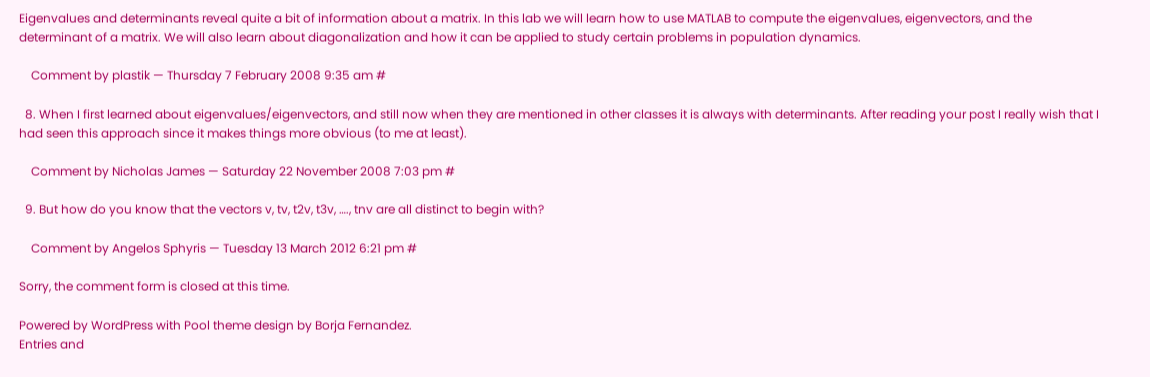Eigenvalues and determinants reveal quite a bit of information about a matrix. In this lab we will learn how to use MATLAB to compute the eigenvalues, eigenvectors, and the determinant of a matrix. We will also learn about diagonalization and how it can be applied to study certain problems in population dynamics.

    Comment by plastik — Thursday 7 February 2008 9:35 am #

  8. When I first learned about eigenvalues/eigenvectors, and still now when they are mentioned in other classes it is always with determinants. After reading your post I really wish that I had seen this approach since it makes things more obvious (to me at least).

    Comment by Nicholas James — Saturday 22 November 2008 7:03 pm #

  9. But how do you know that the vectors v, tv, t2v, t3v, …., tnv are all distinct to begin with?

    Comment by Angelos Sphyris — Tuesday 13 March 2012 6:21 pm #

Sorry, the comment form is closed at this time.

Powered by WordPress with Pool theme design by Borja Fernandez.
Entries and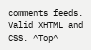comments feeds. Valid XHTML and CSS. ^Top^